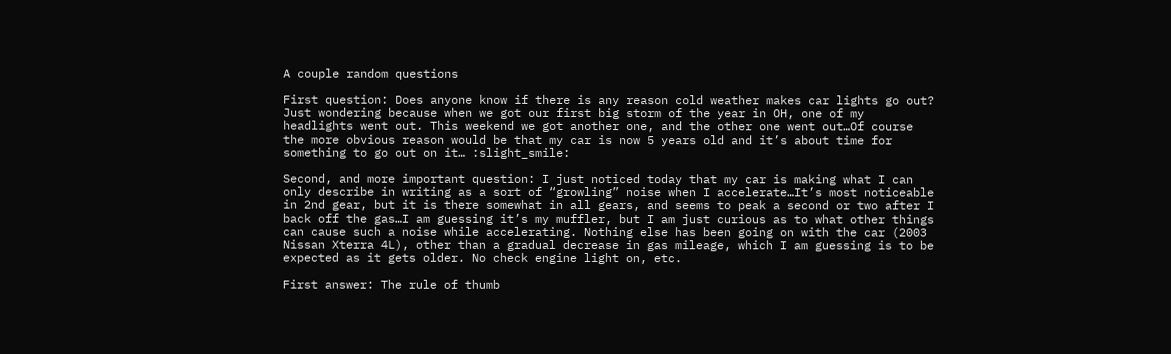A couple random questions

First question: Does anyone know if there is any reason cold weather makes car lights go out? Just wondering because when we got our first big storm of the year in OH, one of my headlights went out. This weekend we got another one, and the other one went out…Of course the more obvious reason would be that my car is now 5 years old and it’s about time for something to go out on it… :slight_smile:

Second, and more important question: I just noticed today that my car is making what I can only describe in writing as a sort of “growling” noise when I accelerate…It’s most noticeable in 2nd gear, but it is there somewhat in all gears, and seems to peak a second or two after I back off the gas…I am guessing it’s my muffler, but I am just curious as to what other things can cause such a noise while accelerating. Nothing else has been going on with the car (2003 Nissan Xterra 4L), other than a gradual decrease in gas mileage, which I am guessing is to be expected as it gets older. No check engine light on, etc.

First answer: The rule of thumb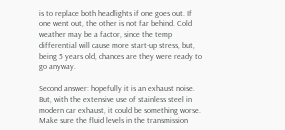is to replace both headlights if one goes out. If one went out, the other is not far behind. Cold weather may be a factor, since the temp differential will cause more start-up stress, but, being 5 years old, chances are they were ready to go anyway.

Second answer: hopefully it is an exhaust noise. But, with the extensive use of stainless steel in modern car exhaust, it could be something worse. Make sure the fluid levels in the transmission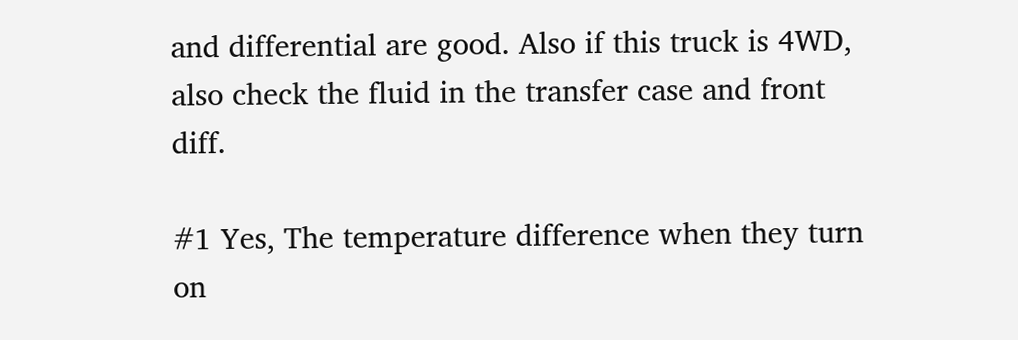and differential are good. Also if this truck is 4WD, also check the fluid in the transfer case and front diff.

#1 Yes, The temperature difference when they turn on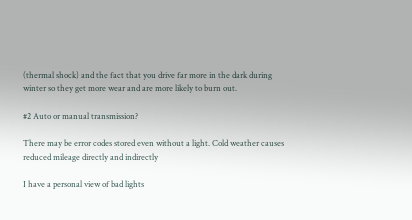(thermal shock) and the fact that you drive far more in the dark during winter so they get more wear and are more likely to burn out.

#2 Auto or manual transmission?

There may be error codes stored even without a light. Cold weather causes reduced mileage directly and indirectly

I have a personal view of bad lights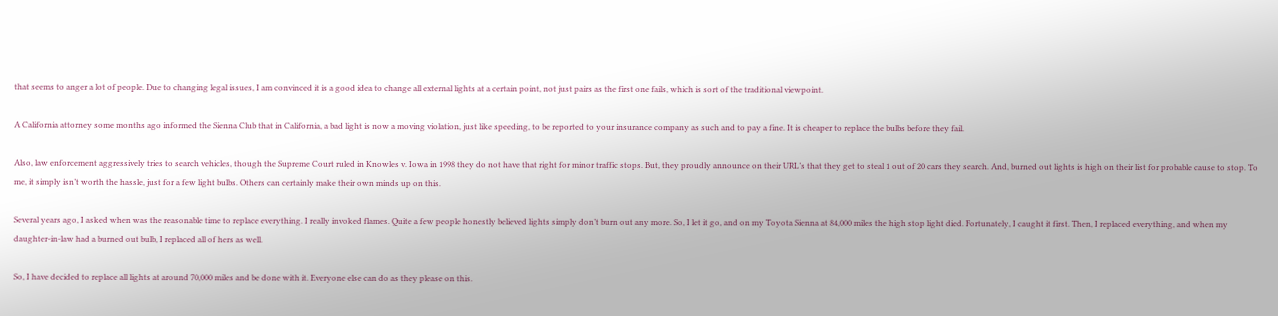that seems to anger a lot of people. Due to changing legal issues, I am convinced it is a good idea to change all external lights at a certain point, not just pairs as the first one fails, which is sort of the traditional viewpoint.

A California attorney some months ago informed the Sienna Club that in California, a bad light is now a moving violation, just like speeding, to be reported to your insurance company as such and to pay a fine. It is cheaper to replace the bulbs before they fail.

Also, law enforcement aggressively tries to search vehicles, though the Supreme Court ruled in Knowles v. Iowa in 1998 they do not have that right for minor traffic stops. But, they proudly announce on their URL’s that they get to steal 1 out of 20 cars they search. And, burned out lights is high on their list for probable cause to stop. To me, it simply isn’t worth the hassle, just for a few light bulbs. Others can certainly make their own minds up on this.

Several years ago, I asked when was the reasonable time to replace everything. I really invoked flames. Quite a few people honestly believed lights simply don’t burn out any more. So, I let it go, and on my Toyota Sienna at 84,000 miles the high stop light died. Fortunately, I caught it first. Then, I replaced everything, and when my daughter-in-law had a burned out bulb, I replaced all of hers as well.

So, I have decided to replace all lights at around 70,000 miles and be done with it. Everyone else can do as they please on this.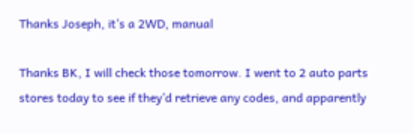Thanks Joseph, it’s a 2WD, manual

Thanks BK, I will check those tomorrow. I went to 2 auto parts stores today to see if they’d retrieve any codes, and apparently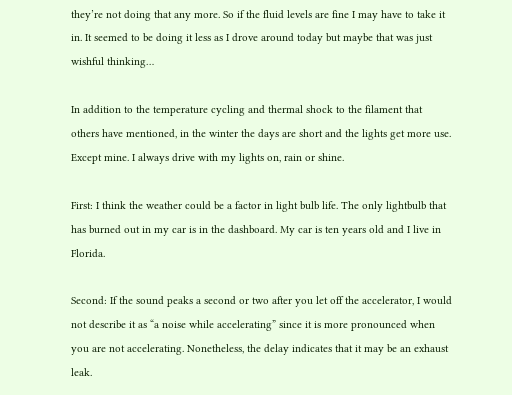they’re not doing that any more. So if the fluid levels are fine I may have to take it in. It seemed to be doing it less as I drove around today but maybe that was just wishful thinking…

In addition to the temperature cycling and thermal shock to the filament that others have mentioned, in the winter the days are short and the lights get more use. Except mine. I always drive with my lights on, rain or shine.

First: I think the weather could be a factor in light bulb life. The only lightbulb that has burned out in my car is in the dashboard. My car is ten years old and I live in Florida.

Second: If the sound peaks a second or two after you let off the accelerator, I would not describe it as “a noise while accelerating” since it is more pronounced when you are not accelerating. Nonetheless, the delay indicates that it may be an exhaust leak.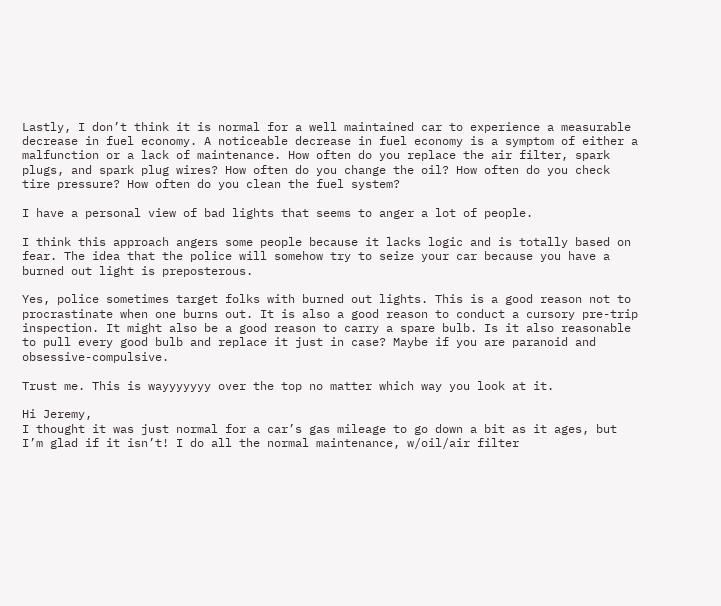Lastly, I don’t think it is normal for a well maintained car to experience a measurable decrease in fuel economy. A noticeable decrease in fuel economy is a symptom of either a malfunction or a lack of maintenance. How often do you replace the air filter, spark plugs, and spark plug wires? How often do you change the oil? How often do you check tire pressure? How often do you clean the fuel system?

I have a personal view of bad lights that seems to anger a lot of people.

I think this approach angers some people because it lacks logic and is totally based on fear. The idea that the police will somehow try to seize your car because you have a burned out light is preposterous.

Yes, police sometimes target folks with burned out lights. This is a good reason not to procrastinate when one burns out. It is also a good reason to conduct a cursory pre-trip inspection. It might also be a good reason to carry a spare bulb. Is it also reasonable to pull every good bulb and replace it just in case? Maybe if you are paranoid and obsessive-compulsive.

Trust me. This is wayyyyyyy over the top no matter which way you look at it.

Hi Jeremy,
I thought it was just normal for a car’s gas mileage to go down a bit as it ages, but I’m glad if it isn’t! I do all the normal maintenance, w/oil/air filter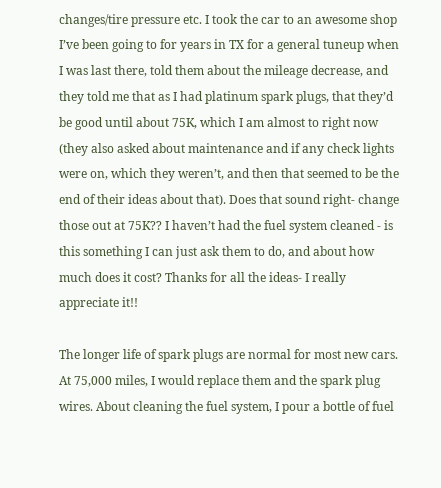changes/tire pressure etc. I took the car to an awesome shop I’ve been going to for years in TX for a general tuneup when I was last there, told them about the mileage decrease, and they told me that as I had platinum spark plugs, that they’d be good until about 75K, which I am almost to right now (they also asked about maintenance and if any check lights were on, which they weren’t, and then that seemed to be the end of their ideas about that). Does that sound right- change those out at 75K?? I haven’t had the fuel system cleaned - is this something I can just ask them to do, and about how much does it cost? Thanks for all the ideas- I really appreciate it!!

The longer life of spark plugs are normal for most new cars. At 75,000 miles, I would replace them and the spark plug wires. About cleaning the fuel system, I pour a bottle of fuel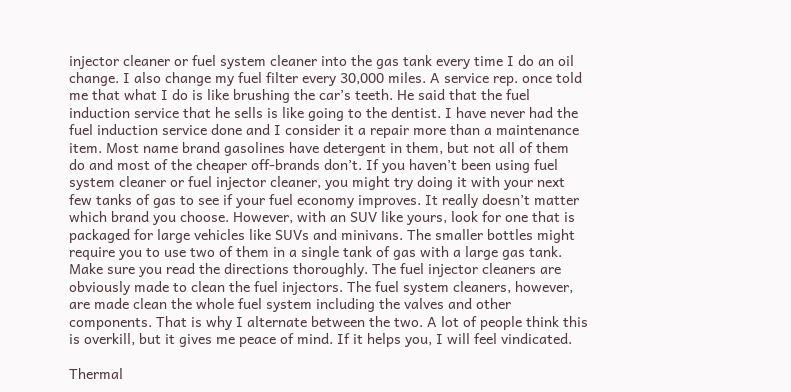injector cleaner or fuel system cleaner into the gas tank every time I do an oil change. I also change my fuel filter every 30,000 miles. A service rep. once told me that what I do is like brushing the car’s teeth. He said that the fuel induction service that he sells is like going to the dentist. I have never had the fuel induction service done and I consider it a repair more than a maintenance item. Most name brand gasolines have detergent in them, but not all of them do and most of the cheaper off-brands don’t. If you haven’t been using fuel system cleaner or fuel injector cleaner, you might try doing it with your next few tanks of gas to see if your fuel economy improves. It really doesn’t matter which brand you choose. However, with an SUV like yours, look for one that is packaged for large vehicles like SUVs and minivans. The smaller bottles might require you to use two of them in a single tank of gas with a large gas tank. Make sure you read the directions thoroughly. The fuel injector cleaners are obviously made to clean the fuel injectors. The fuel system cleaners, however, are made clean the whole fuel system including the valves and other components. That is why I alternate between the two. A lot of people think this is overkill, but it gives me peace of mind. If it helps you, I will feel vindicated.

Thermal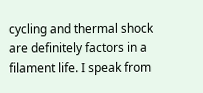cycling and thermal shock are definitely factors in a filament life. I speak from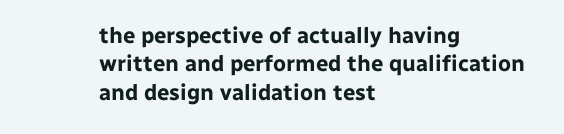the perspective of actually having written and performed the qualification and design validation test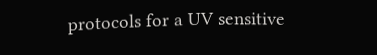protocols for a UV sensitive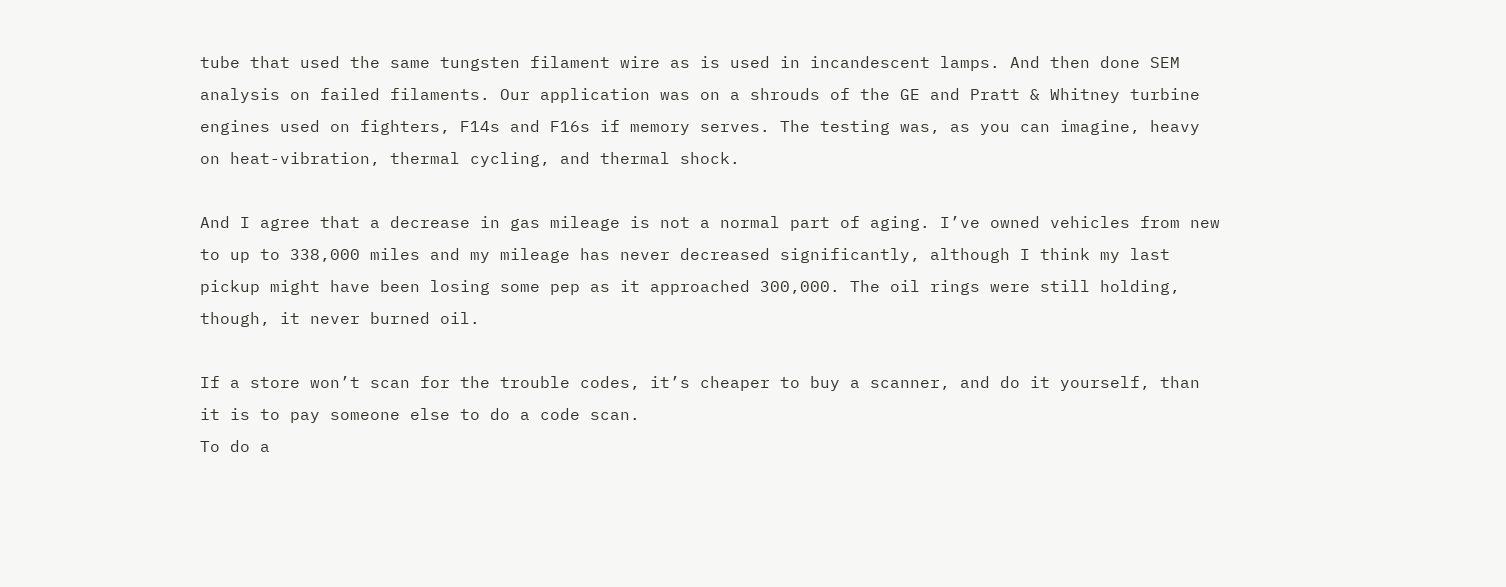tube that used the same tungsten filament wire as is used in incandescent lamps. And then done SEM analysis on failed filaments. Our application was on a shrouds of the GE and Pratt & Whitney turbine engines used on fighters, F14s and F16s if memory serves. The testing was, as you can imagine, heavy on heat-vibration, thermal cycling, and thermal shock.

And I agree that a decrease in gas mileage is not a normal part of aging. I’ve owned vehicles from new to up to 338,000 miles and my mileage has never decreased significantly, although I think my last pickup might have been losing some pep as it approached 300,000. The oil rings were still holding, though, it never burned oil.

If a store won’t scan for the trouble codes, it’s cheaper to buy a scanner, and do it yourself, than it is to pay someone else to do a code scan.
To do a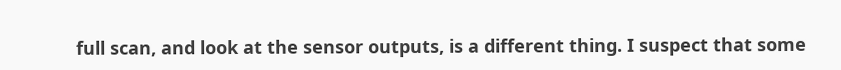full scan, and look at the sensor outputs, is a different thing. I suspect that some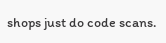shops just do code scans.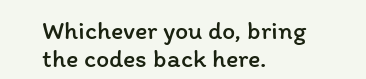Whichever you do, bring the codes back here.